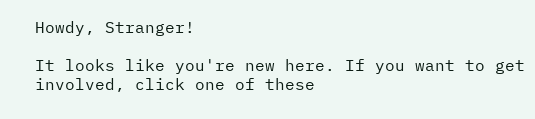Howdy, Stranger!

It looks like you're new here. If you want to get involved, click one of these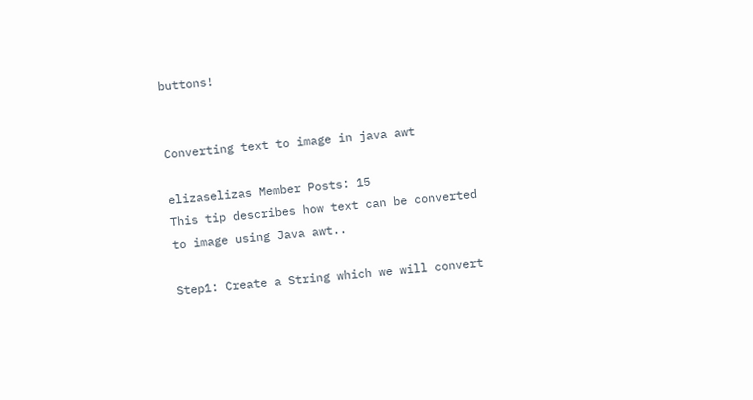buttons!


Converting text to image in java awt

elizaselizas Member Posts: 15
This tip describes how text can be converted to image using Java awt..

Step1: Create a String which we will convert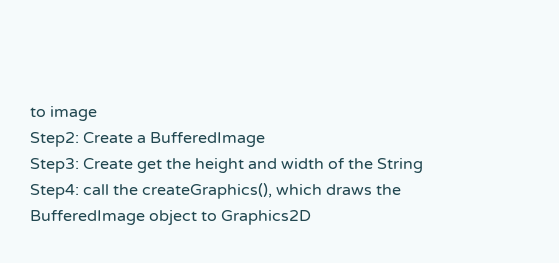to image
Step2: Create a BufferedImage
Step3: Create get the height and width of the String
Step4: call the createGraphics(), which draws the BufferedImage object to Graphics2D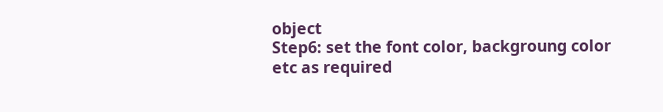object
Step6: set the font color, backgroung color etc as required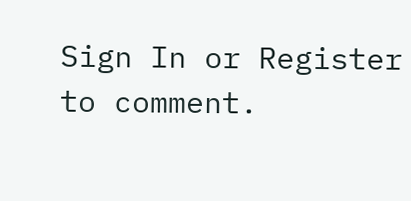Sign In or Register to comment.